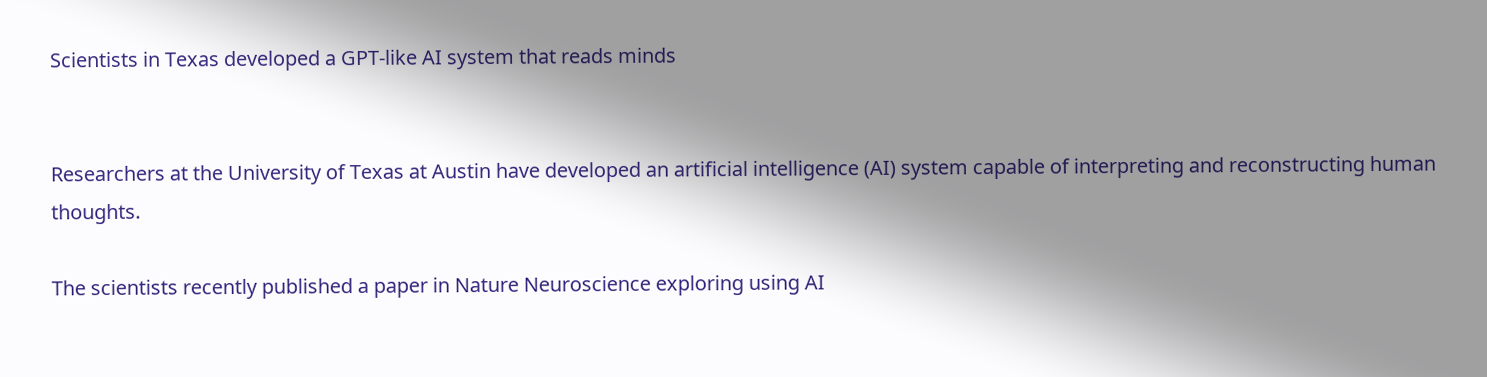Scientists in Texas developed a GPT-like AI system that reads minds


Researchers at the University of Texas at Austin have developed an artificial intelligence (AI) system capable of interpreting and reconstructing human thoughts.

The scientists recently published a paper in Nature Neuroscience exploring using AI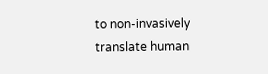to non-invasively translate human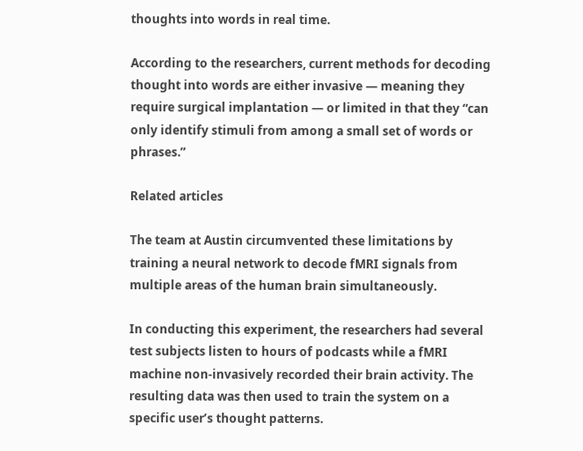thoughts into words in real time.

According to the researchers, current methods for decoding thought into words are either invasive — meaning they require surgical implantation — or limited in that they “can only identify stimuli from among a small set of words or phrases.”

Related articles

The team at Austin circumvented these limitations by training a neural network to decode fMRI signals from multiple areas of the human brain simultaneously.

In conducting this experiment, the researchers had several test subjects listen to hours of podcasts while a fMRI machine non-invasively recorded their brain activity. The resulting data was then used to train the system on a specific user’s thought patterns.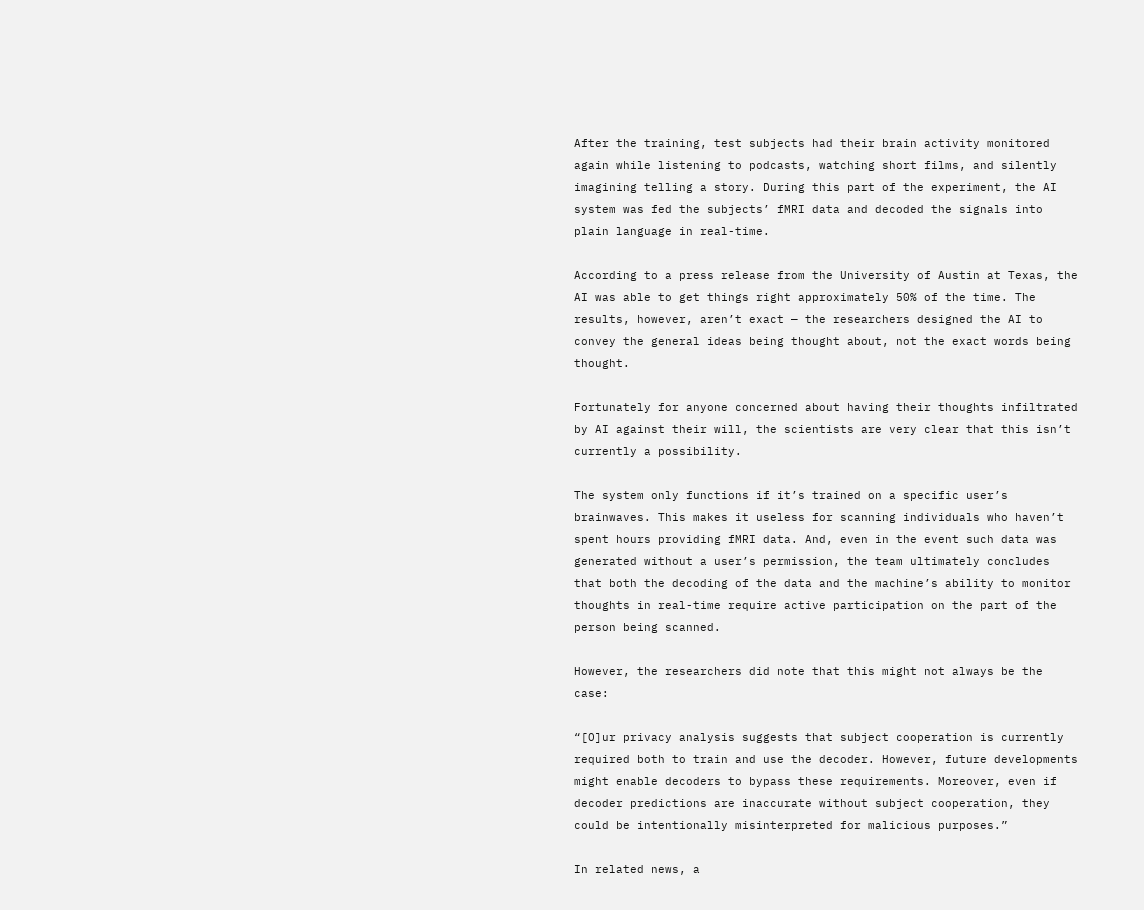After the training, test subjects had their brain activity monitored again while listening to podcasts, watching short films, and silently imagining telling a story. During this part of the experiment, the AI system was fed the subjects’ fMRI data and decoded the signals into plain language in real-time.

According to a press release from the University of Austin at Texas, the AI was able to get things right approximately 50% of the time. The results, however, aren’t exact — the researchers designed the AI to convey the general ideas being thought about, not the exact words being thought.

Fortunately for anyone concerned about having their thoughts infiltrated by AI against their will, the scientists are very clear that this isn’t currently a possibility.

The system only functions if it’s trained on a specific user’s brainwaves. This makes it useless for scanning individuals who haven’t spent hours providing fMRI data. And, even in the event such data was generated without a user’s permission, the team ultimately concludes that both the decoding of the data and the machine’s ability to monitor thoughts in real-time require active participation on the part of the person being scanned.

However, the researchers did note that this might not always be the case:

“[O]ur privacy analysis suggests that subject cooperation is currently required both to train and use the decoder. However, future developments might enable decoders to bypass these requirements. Moreover, even if decoder predictions are inaccurate without subject cooperation, they could be intentionally misinterpreted for malicious purposes.”

In related news, a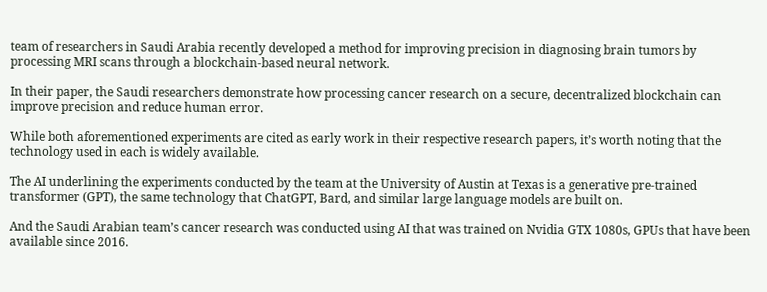team of researchers in Saudi Arabia recently developed a method for improving precision in diagnosing brain tumors by processing MRI scans through a blockchain-based neural network.

In their paper, the Saudi researchers demonstrate how processing cancer research on a secure, decentralized blockchain can improve precision and reduce human error.

While both aforementioned experiments are cited as early work in their respective research papers, it’s worth noting that the technology used in each is widely available.

The AI underlining the experiments conducted by the team at the University of Austin at Texas is a generative pre-trained transformer (GPT), the same technology that ChatGPT, Bard, and similar large language models are built on.

And the Saudi Arabian team’s cancer research was conducted using AI that was trained on Nvidia GTX 1080s, GPUs that have been available since 2016.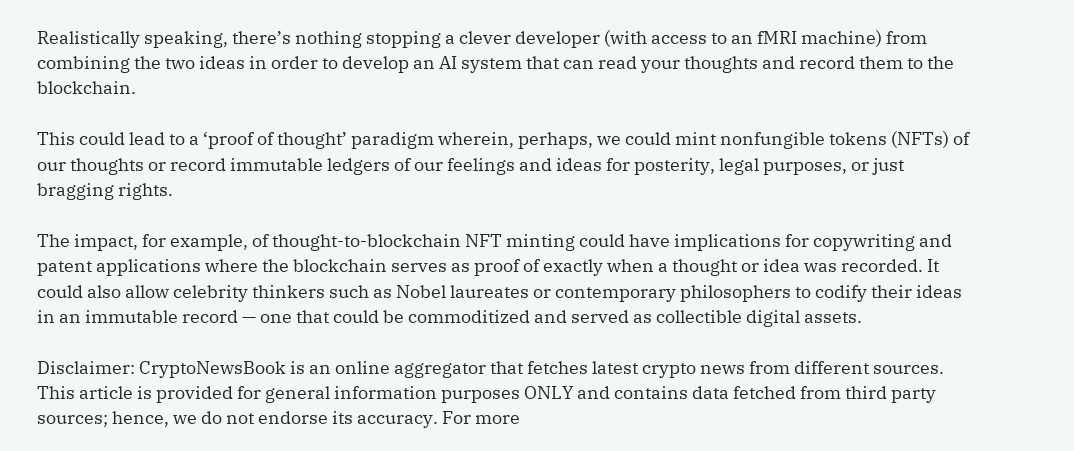Realistically speaking, there’s nothing stopping a clever developer (with access to an fMRI machine) from combining the two ideas in order to develop an AI system that can read your thoughts and record them to the blockchain.

This could lead to a ‘proof of thought’ paradigm wherein, perhaps, we could mint nonfungible tokens (NFTs) of our thoughts or record immutable ledgers of our feelings and ideas for posterity, legal purposes, or just bragging rights.

The impact, for example, of thought-to-blockchain NFT minting could have implications for copywriting and patent applications where the blockchain serves as proof of exactly when a thought or idea was recorded. It could also allow celebrity thinkers such as Nobel laureates or contemporary philosophers to codify their ideas in an immutable record — one that could be commoditized and served as collectible digital assets.

Disclaimer: CryptoNewsBook is an online aggregator that fetches latest crypto news from different sources. This article is provided for general information purposes ONLY and contains data fetched from third party sources; hence, we do not endorse its accuracy. For more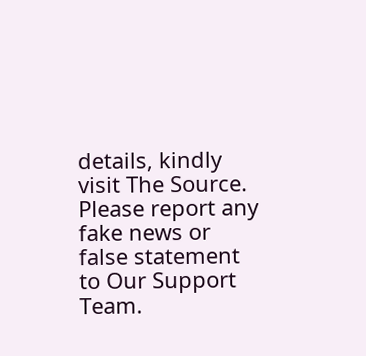details, kindly visit The Source. Please report any fake news or false statement to Our Support Team.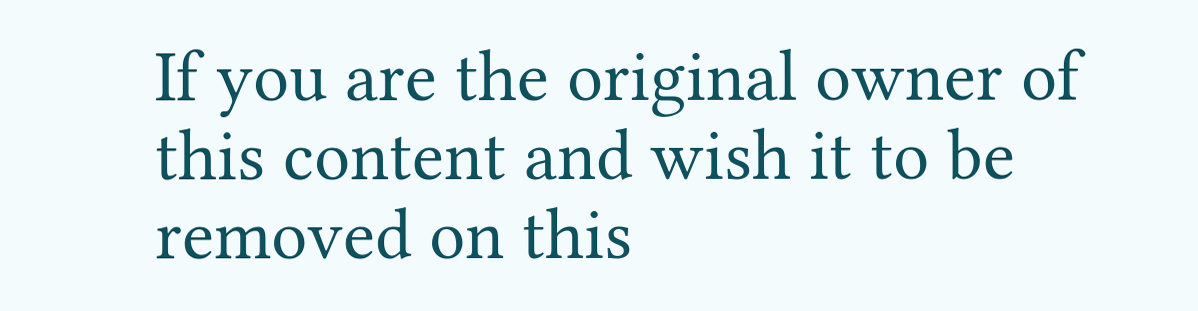If you are the original owner of this content and wish it to be removed on this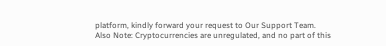platform, kindly forward your request to Our Support Team.
Also Note: Cryptocurrencies are unregulated, and no part of this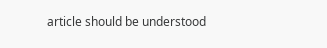article should be understood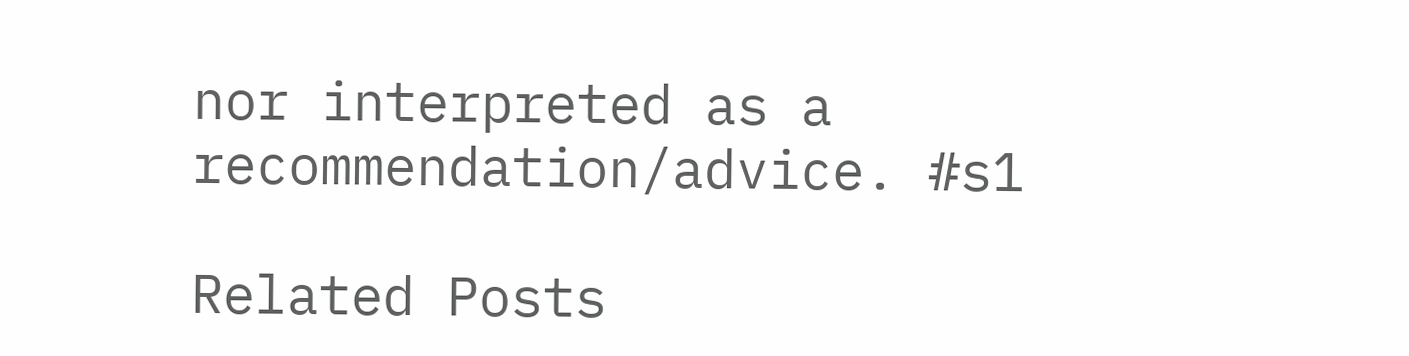nor interpreted as a recommendation/advice. #s1

Related Posts